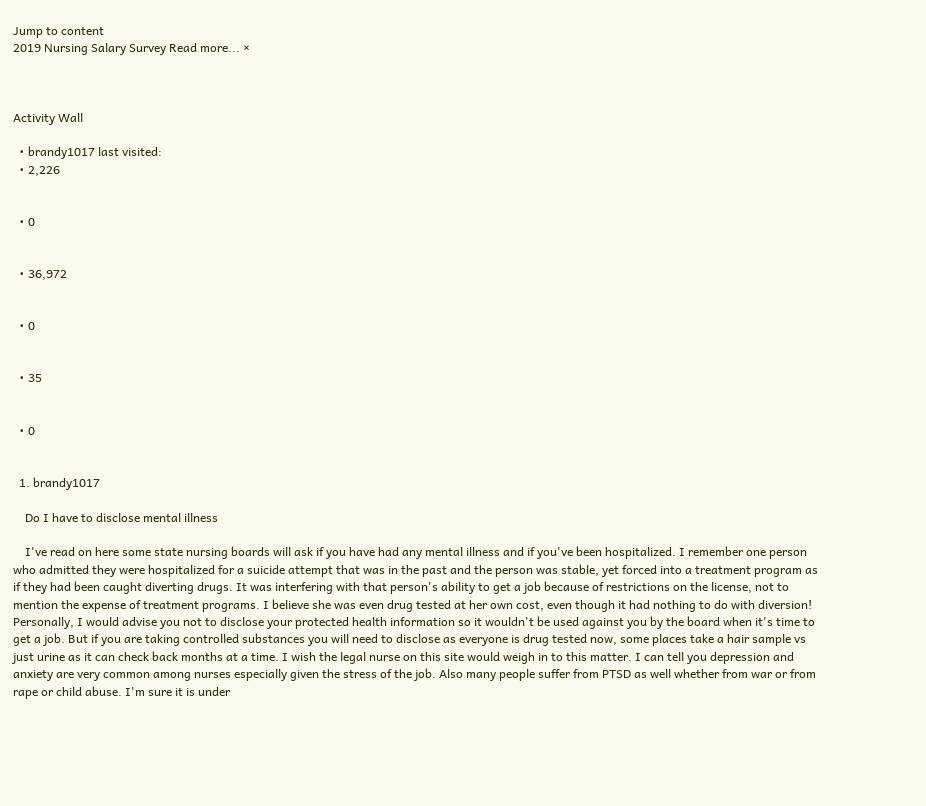Jump to content
2019 Nursing Salary Survey Read more... ×



Activity Wall

  • brandy1017 last visited:
  • 2,226


  • 0


  • 36,972


  • 0


  • 35


  • 0


  1. brandy1017

    Do I have to disclose mental illness

    I've read on here some state nursing boards will ask if you have had any mental illness and if you've been hospitalized. I remember one person who admitted they were hospitalized for a suicide attempt that was in the past and the person was stable, yet forced into a treatment program as if they had been caught diverting drugs. It was interfering with that person's ability to get a job because of restrictions on the license, not to mention the expense of treatment programs. I believe she was even drug tested at her own cost, even though it had nothing to do with diversion! Personally, I would advise you not to disclose your protected health information so it wouldn't be used against you by the board when it's time to get a job. But if you are taking controlled substances you will need to disclose as everyone is drug tested now, some places take a hair sample vs just urine as it can check back months at a time. I wish the legal nurse on this site would weigh in to this matter. I can tell you depression and anxiety are very common among nurses especially given the stress of the job. Also many people suffer from PTSD as well whether from war or from rape or child abuse. I'm sure it is under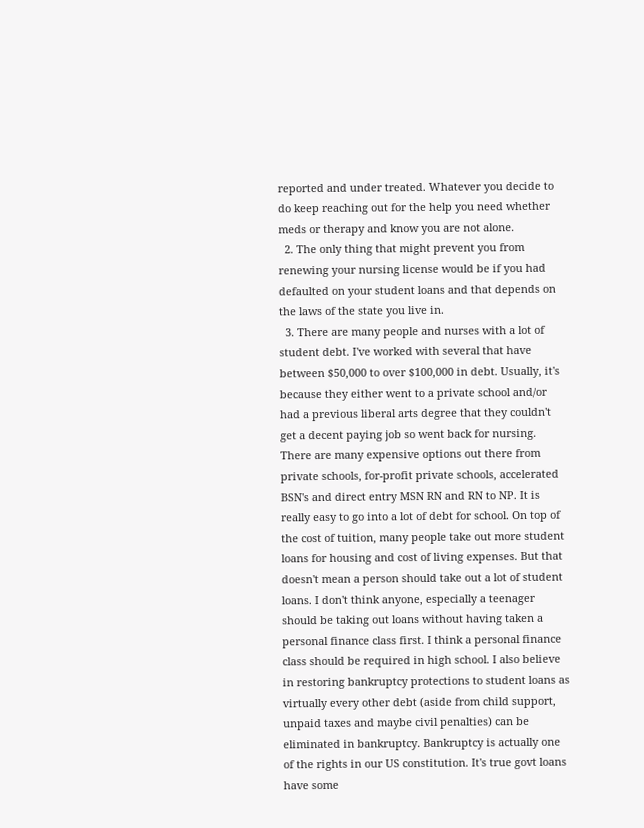reported and under treated. Whatever you decide to do keep reaching out for the help you need whether meds or therapy and know you are not alone.
  2. The only thing that might prevent you from renewing your nursing license would be if you had defaulted on your student loans and that depends on the laws of the state you live in.
  3. There are many people and nurses with a lot of student debt. I've worked with several that have between $50,000 to over $100,000 in debt. Usually, it's because they either went to a private school and/or had a previous liberal arts degree that they couldn't get a decent paying job so went back for nursing. There are many expensive options out there from private schools, for-profit private schools, accelerated BSN's and direct entry MSN RN and RN to NP. It is really easy to go into a lot of debt for school. On top of the cost of tuition, many people take out more student loans for housing and cost of living expenses. But that doesn't mean a person should take out a lot of student loans. I don't think anyone, especially a teenager should be taking out loans without having taken a personal finance class first. I think a personal finance class should be required in high school. I also believe in restoring bankruptcy protections to student loans as virtually every other debt (aside from child support, unpaid taxes and maybe civil penalties) can be eliminated in bankruptcy. Bankruptcy is actually one of the rights in our US constitution. It's true govt loans have some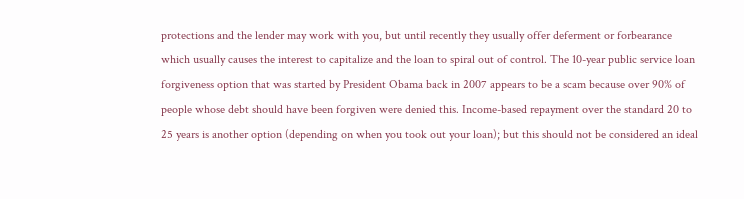protections and the lender may work with you, but until recently they usually offer deferment or forbearance which usually causes the interest to capitalize and the loan to spiral out of control. The 10-year public service loan forgiveness option that was started by President Obama back in 2007 appears to be a scam because over 90% of people whose debt should have been forgiven were denied this. Income-based repayment over the standard 20 to 25 years is another option (depending on when you took out your loan); but this should not be considered an ideal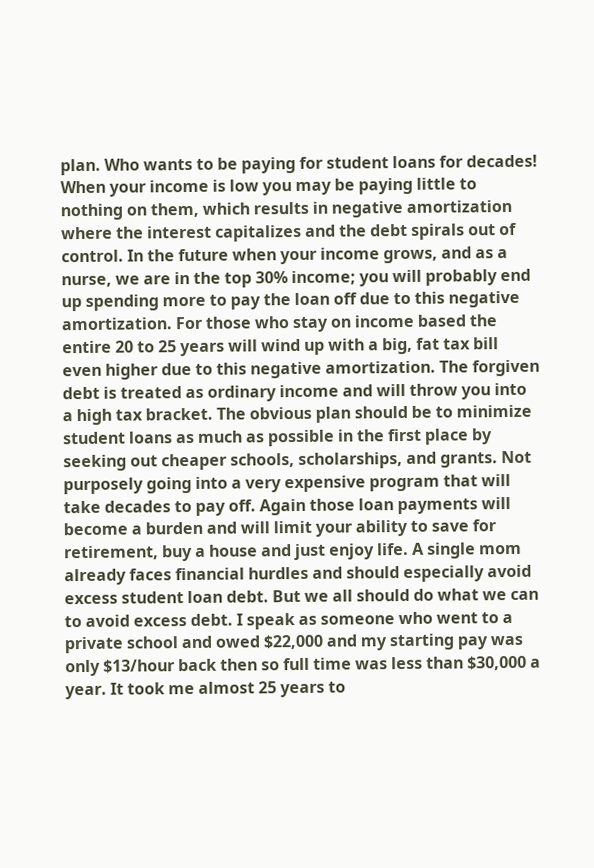plan. Who wants to be paying for student loans for decades! When your income is low you may be paying little to nothing on them, which results in negative amortization where the interest capitalizes and the debt spirals out of control. In the future when your income grows, and as a nurse, we are in the top 30% income; you will probably end up spending more to pay the loan off due to this negative amortization. For those who stay on income based the entire 20 to 25 years will wind up with a big, fat tax bill even higher due to this negative amortization. The forgiven debt is treated as ordinary income and will throw you into a high tax bracket. The obvious plan should be to minimize student loans as much as possible in the first place by seeking out cheaper schools, scholarships, and grants. Not purposely going into a very expensive program that will take decades to pay off. Again those loan payments will become a burden and will limit your ability to save for retirement, buy a house and just enjoy life. A single mom already faces financial hurdles and should especially avoid excess student loan debt. But we all should do what we can to avoid excess debt. I speak as someone who went to a private school and owed $22,000 and my starting pay was only $13/hour back then so full time was less than $30,000 a year. It took me almost 25 years to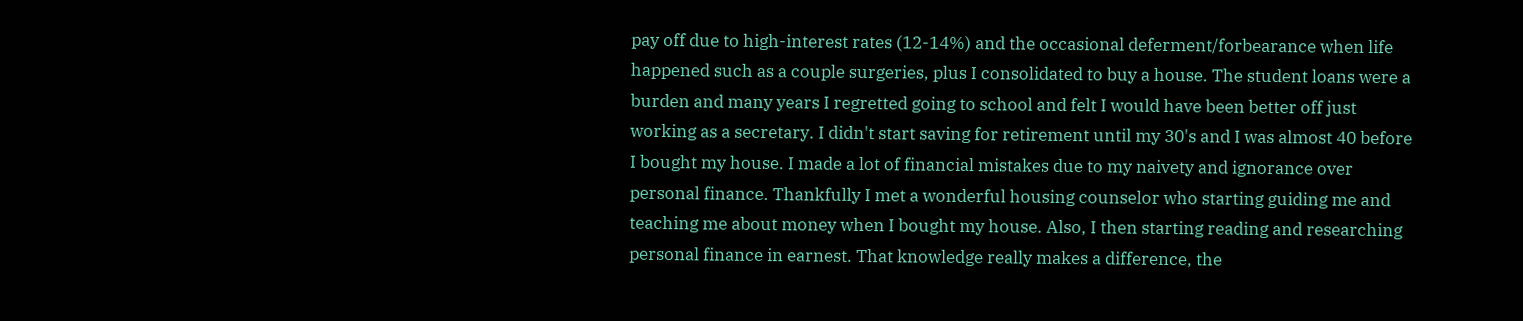pay off due to high-interest rates (12-14%) and the occasional deferment/forbearance when life happened such as a couple surgeries, plus I consolidated to buy a house. The student loans were a burden and many years I regretted going to school and felt I would have been better off just working as a secretary. I didn't start saving for retirement until my 30's and I was almost 40 before I bought my house. I made a lot of financial mistakes due to my naivety and ignorance over personal finance. Thankfully I met a wonderful housing counselor who starting guiding me and teaching me about money when I bought my house. Also, I then starting reading and researching personal finance in earnest. That knowledge really makes a difference, the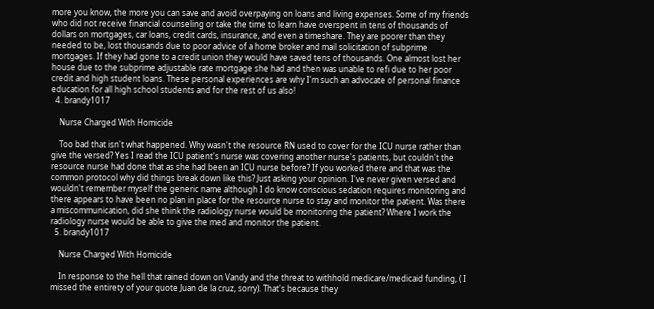more you know, the more you can save and avoid overpaying on loans and living expenses. Some of my friends who did not receive financial counseling or take the time to learn have overspent in tens of thousands of dollars on mortgages, car loans, credit cards, insurance, and even a timeshare. They are poorer than they needed to be, lost thousands due to poor advice of a home broker and mail solicitation of subprime mortgages. If they had gone to a credit union they would have saved tens of thousands. One almost lost her house due to the subprime adjustable rate mortgage she had and then was unable to refi due to her poor credit and high student loans. These personal experiences are why I'm such an advocate of personal finance education for all high school students and for the rest of us also!
  4. brandy1017

    Nurse Charged With Homicide

    Too bad that isn't what happened. Why wasn't the resource RN used to cover for the ICU nurse rather than give the versed? Yes I read the ICU patient's nurse was covering another nurse's patients, but couldn't the resource nurse had done that as she had been an ICU nurse before? If you worked there and that was the common protocol why did things break down like this? Just asking your opinion. I've never given versed and wouldn't remember myself the generic name although I do know conscious sedation requires monitoring and there appears to have been no plan in place for the resource nurse to stay and monitor the patient. Was there a miscommunication, did she think the radiology nurse would be monitoring the patient? Where I work the radiology nurse would be able to give the med and monitor the patient.
  5. brandy1017

    Nurse Charged With Homicide

    In response to the hell that rained down on Vandy and the threat to withhold medicare/medicaid funding, ( I missed the entirety of your quote Juan de la cruz, sorry). That's because they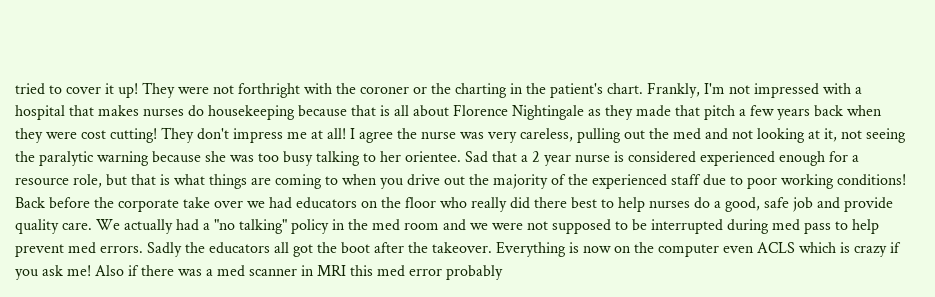tried to cover it up! They were not forthright with the coroner or the charting in the patient's chart. Frankly, I'm not impressed with a hospital that makes nurses do housekeeping because that is all about Florence Nightingale as they made that pitch a few years back when they were cost cutting! They don't impress me at all! I agree the nurse was very careless, pulling out the med and not looking at it, not seeing the paralytic warning because she was too busy talking to her orientee. Sad that a 2 year nurse is considered experienced enough for a resource role, but that is what things are coming to when you drive out the majority of the experienced staff due to poor working conditions! Back before the corporate take over we had educators on the floor who really did there best to help nurses do a good, safe job and provide quality care. We actually had a "no talking" policy in the med room and we were not supposed to be interrupted during med pass to help prevent med errors. Sadly the educators all got the boot after the takeover. Everything is now on the computer even ACLS which is crazy if you ask me! Also if there was a med scanner in MRI this med error probably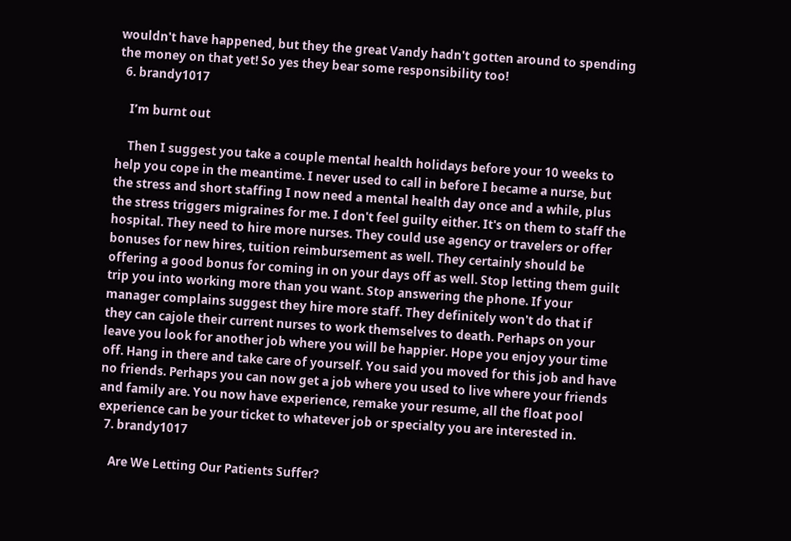wouldn't have happened, but they the great Vandy hadn't gotten around to spending the money on that yet! So yes they bear some responsibility too!
  6. brandy1017

    I’m burnt out

    Then I suggest you take a couple mental health holidays before your 10 weeks to help you cope in the meantime. I never used to call in before I became a nurse, but the stress and short staffing I now need a mental health day once and a while, plus the stress triggers migraines for me. I don't feel guilty either. It's on them to staff the hospital. They need to hire more nurses. They could use agency or travelers or offer bonuses for new hires, tuition reimbursement as well. They certainly should be offering a good bonus for coming in on your days off as well. Stop letting them guilt trip you into working more than you want. Stop answering the phone. If your manager complains suggest they hire more staff. They definitely won't do that if they can cajole their current nurses to work themselves to death. Perhaps on your leave you look for another job where you will be happier. Hope you enjoy your time off. Hang in there and take care of yourself. You said you moved for this job and have no friends. Perhaps you can now get a job where you used to live where your friends and family are. You now have experience, remake your resume, all the float pool experience can be your ticket to whatever job or specialty you are interested in.
  7. brandy1017

    Are We Letting Our Patients Suffer?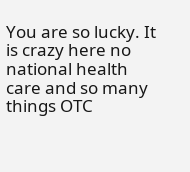You are so lucky. It is crazy here no national health care and so many things OTC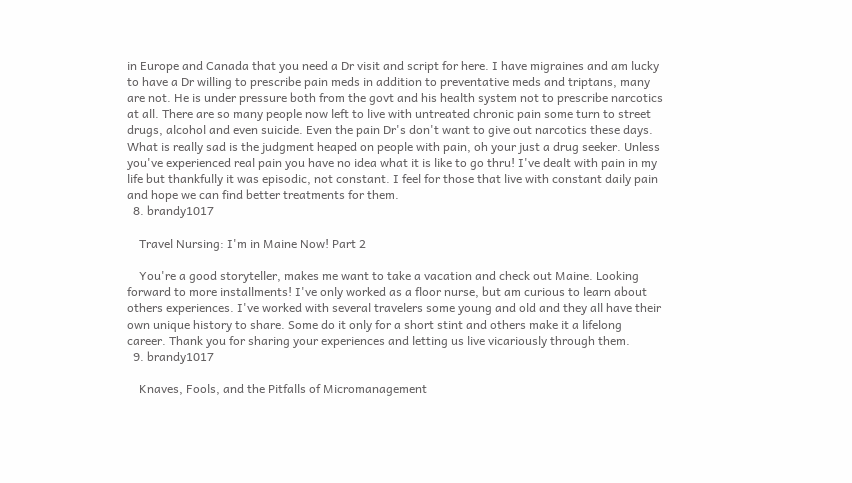in Europe and Canada that you need a Dr visit and script for here. I have migraines and am lucky to have a Dr willing to prescribe pain meds in addition to preventative meds and triptans, many are not. He is under pressure both from the govt and his health system not to prescribe narcotics at all. There are so many people now left to live with untreated chronic pain some turn to street drugs, alcohol and even suicide. Even the pain Dr's don't want to give out narcotics these days. What is really sad is the judgment heaped on people with pain, oh your just a drug seeker. Unless you've experienced real pain you have no idea what it is like to go thru! I've dealt with pain in my life but thankfully it was episodic, not constant. I feel for those that live with constant daily pain and hope we can find better treatments for them.
  8. brandy1017

    Travel Nursing: I'm in Maine Now! Part 2

    You're a good storyteller, makes me want to take a vacation and check out Maine. Looking forward to more installments! I've only worked as a floor nurse, but am curious to learn about others experiences. I've worked with several travelers some young and old and they all have their own unique history to share. Some do it only for a short stint and others make it a lifelong career. Thank you for sharing your experiences and letting us live vicariously through them.
  9. brandy1017

    Knaves, Fools, and the Pitfalls of Micromanagement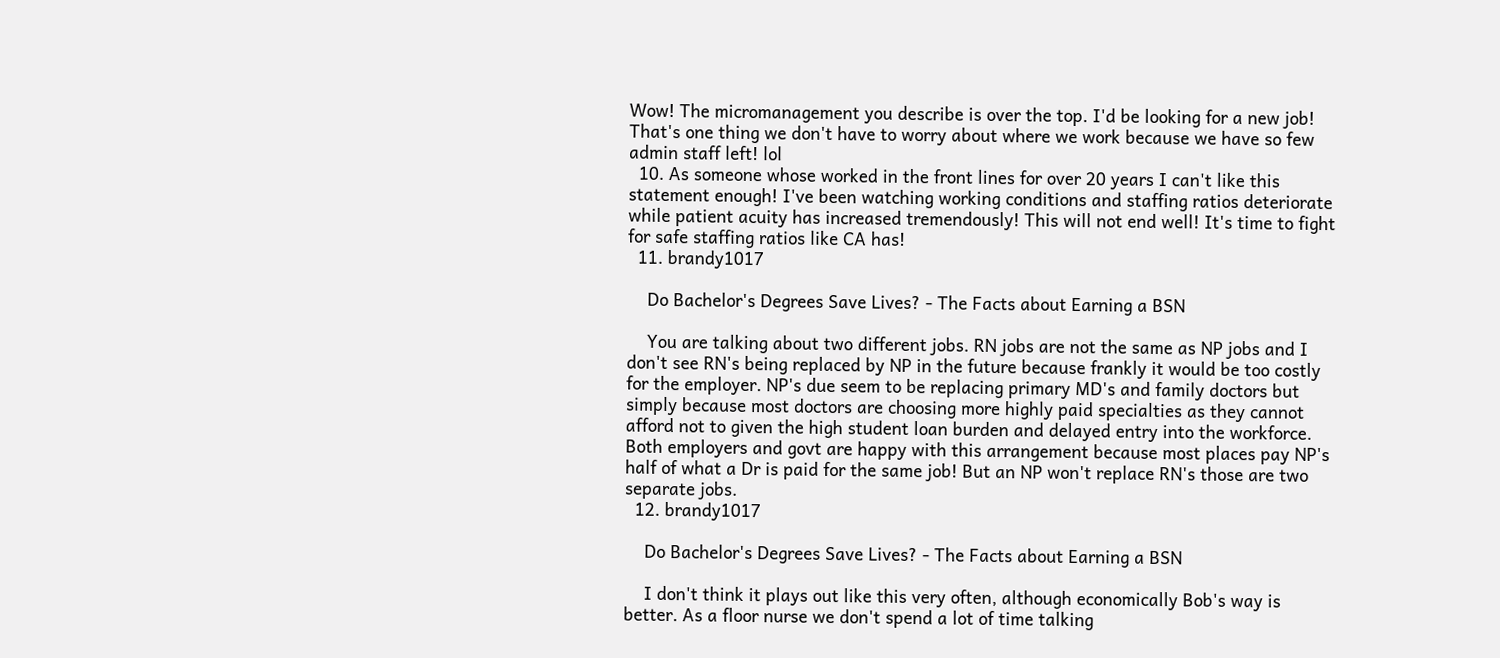Wow! The micromanagement you describe is over the top. I'd be looking for a new job! That's one thing we don't have to worry about where we work because we have so few admin staff left! lol
  10. As someone whose worked in the front lines for over 20 years I can't like this statement enough! I've been watching working conditions and staffing ratios deteriorate while patient acuity has increased tremendously! This will not end well! It's time to fight for safe staffing ratios like CA has!
  11. brandy1017

    Do Bachelor's Degrees Save Lives? - The Facts about Earning a BSN

    You are talking about two different jobs. RN jobs are not the same as NP jobs and I don't see RN's being replaced by NP in the future because frankly it would be too costly for the employer. NP's due seem to be replacing primary MD's and family doctors but simply because most doctors are choosing more highly paid specialties as they cannot afford not to given the high student loan burden and delayed entry into the workforce. Both employers and govt are happy with this arrangement because most places pay NP's half of what a Dr is paid for the same job! But an NP won't replace RN's those are two separate jobs.
  12. brandy1017

    Do Bachelor's Degrees Save Lives? - The Facts about Earning a BSN

    I don't think it plays out like this very often, although economically Bob's way is better. As a floor nurse we don't spend a lot of time talking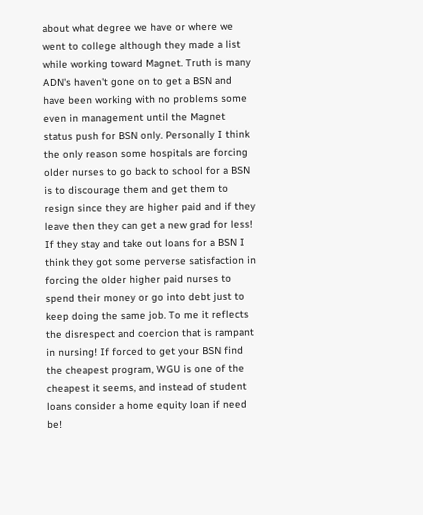about what degree we have or where we went to college although they made a list while working toward Magnet. Truth is many ADN's haven't gone on to get a BSN and have been working with no problems some even in management until the Magnet status push for BSN only. Personally I think the only reason some hospitals are forcing older nurses to go back to school for a BSN is to discourage them and get them to resign since they are higher paid and if they leave then they can get a new grad for less! If they stay and take out loans for a BSN I think they got some perverse satisfaction in forcing the older higher paid nurses to spend their money or go into debt just to keep doing the same job. To me it reflects the disrespect and coercion that is rampant in nursing! If forced to get your BSN find the cheapest program, WGU is one of the cheapest it seems, and instead of student loans consider a home equity loan if need be!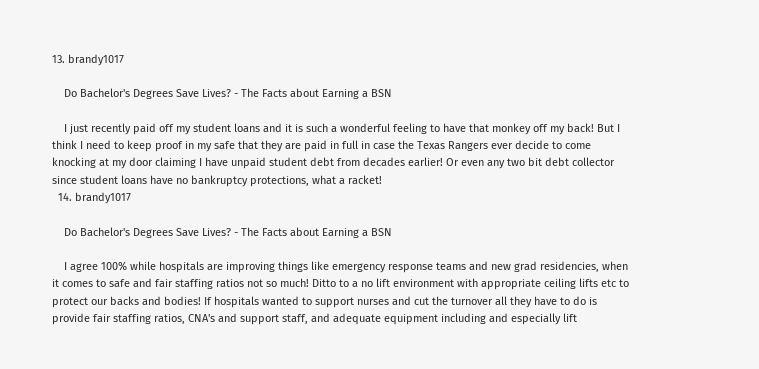13. brandy1017

    Do Bachelor's Degrees Save Lives? - The Facts about Earning a BSN

    I just recently paid off my student loans and it is such a wonderful feeling to have that monkey off my back! But I think I need to keep proof in my safe that they are paid in full in case the Texas Rangers ever decide to come knocking at my door claiming I have unpaid student debt from decades earlier! Or even any two bit debt collector since student loans have no bankruptcy protections, what a racket!
  14. brandy1017

    Do Bachelor's Degrees Save Lives? - The Facts about Earning a BSN

    I agree 100% while hospitals are improving things like emergency response teams and new grad residencies, when it comes to safe and fair staffing ratios not so much! Ditto to a no lift environment with appropriate ceiling lifts etc to protect our backs and bodies! If hospitals wanted to support nurses and cut the turnover all they have to do is provide fair staffing ratios, CNA's and support staff, and adequate equipment including and especially lift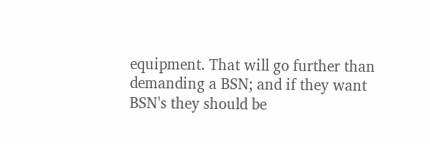equipment. That will go further than demanding a BSN; and if they want BSN's they should be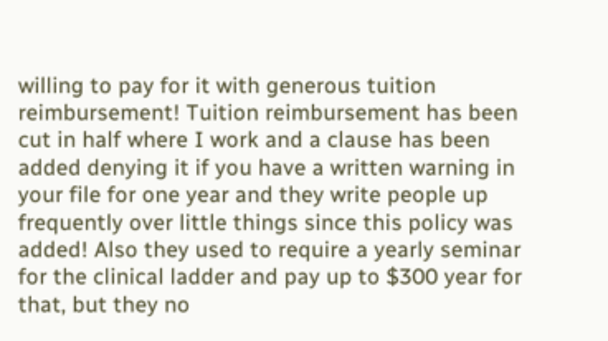willing to pay for it with generous tuition reimbursement! Tuition reimbursement has been cut in half where I work and a clause has been added denying it if you have a written warning in your file for one year and they write people up frequently over little things since this policy was added! Also they used to require a yearly seminar for the clinical ladder and pay up to $300 year for that, but they no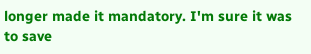longer made it mandatory. I'm sure it was to save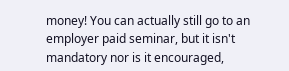money! You can actually still go to an employer paid seminar, but it isn't mandatory nor is it encouraged,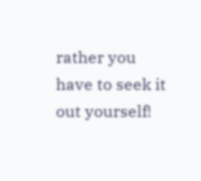rather you have to seek it out yourself!